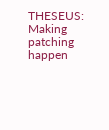THESEUS: Making patching happen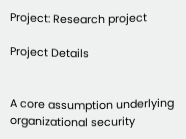Project: Research project

Project Details


A core assumption underlying organizational security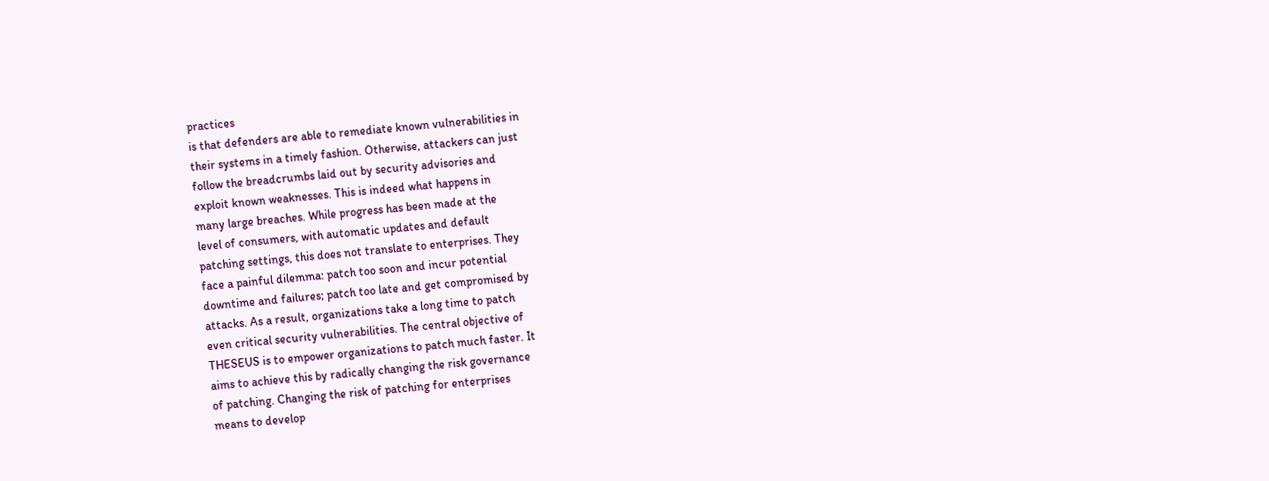practices
is that defenders are able to remediate known vulnerabilities in
their systems in a timely fashion. Otherwise, attackers can just
follow the breadcrumbs laid out by security advisories and
exploit known weaknesses. This is indeed what happens in
many large breaches. While progress has been made at the
level of consumers, with automatic updates and default
patching settings, this does not translate to enterprises. They
face a painful dilemma: patch too soon and incur potential
downtime and failures; patch too late and get compromised by
attacks. As a result, organizations take a long time to patch
even critical security vulnerabilities. The central objective of
THESEUS is to empower organizations to patch much faster. It
aims to achieve this by radically changing the risk governance
of patching. Changing the risk of patching for enterprises
means to develop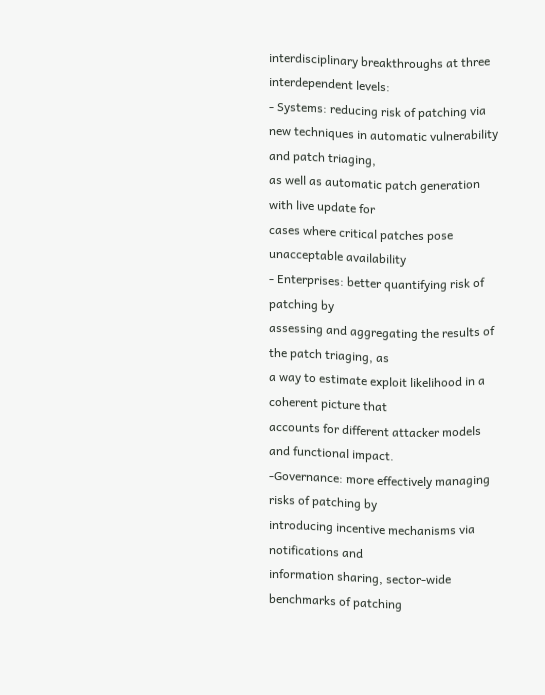interdisciplinary breakthroughs at three
interdependent levels:
- Systems: reducing risk of patching via
new techniques in automatic vulnerability and patch triaging,
as well as automatic patch generation with live update for
cases where critical patches pose unacceptable availability
- Enterprises: better quantifying risk of patching by
assessing and aggregating the results of the patch triaging, as
a way to estimate exploit likelihood in a coherent picture that
accounts for different attacker models and functional impact.
-Governance: more effectively managing risks of patching by
introducing incentive mechanisms via notifications and
information sharing, sector-wide benchmarks of patching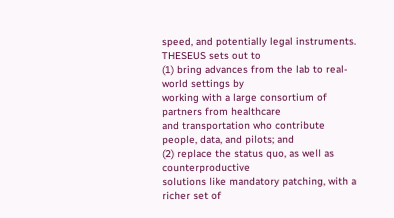speed, and potentially legal instruments. THESEUS sets out to
(1) bring advances from the lab to real-world settings by
working with a large consortium of partners from healthcare
and transportation who contribute people, data, and pilots; and
(2) replace the status quo, as well as counterproductive
solutions like mandatory patching, with a richer set of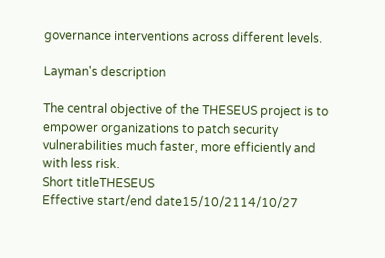governance interventions across different levels.

Layman's description

The central objective of the THESEUS project is to empower organizations to patch security vulnerabilities much faster, more efficiently and with less risk.
Short titleTHESEUS
Effective start/end date15/10/2114/10/27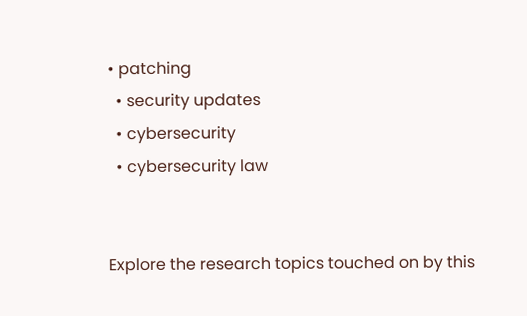• patching
  • security updates
  • cybersecurity
  • cybersecurity law


Explore the research topics touched on by this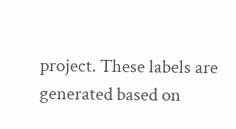project. These labels are generated based on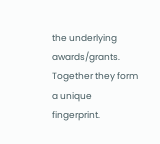the underlying awards/grants. Together they form a unique fingerprint.